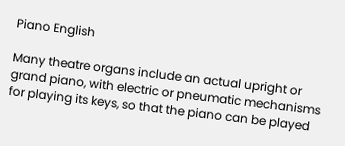Piano English

Many theatre organs include an actual upright or grand piano, with electric or pneumatic mechanisms for playing its keys, so that the piano can be played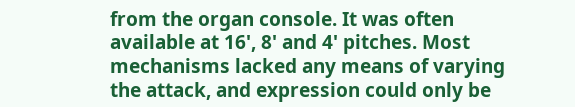from the organ console. It was often available at 16', 8' and 4' pitches. Most mechanisms lacked any means of varying the attack, and expression could only be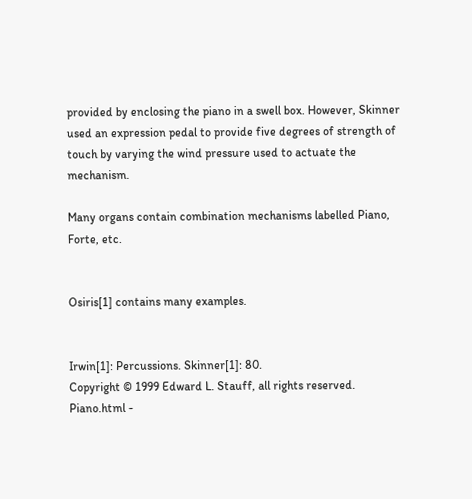provided by enclosing the piano in a swell box. However, Skinner used an expression pedal to provide five degrees of strength of touch by varying the wind pressure used to actuate the mechanism.

Many organs contain combination mechanisms labelled Piano, Forte, etc.


Osiris[1] contains many examples.


Irwin[1]: Percussions. Skinner[1]: 80.
Copyright © 1999 Edward L. Stauff, all rights reserved.
Piano.html -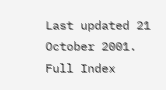Last updated 21 October 2001.
Full Index